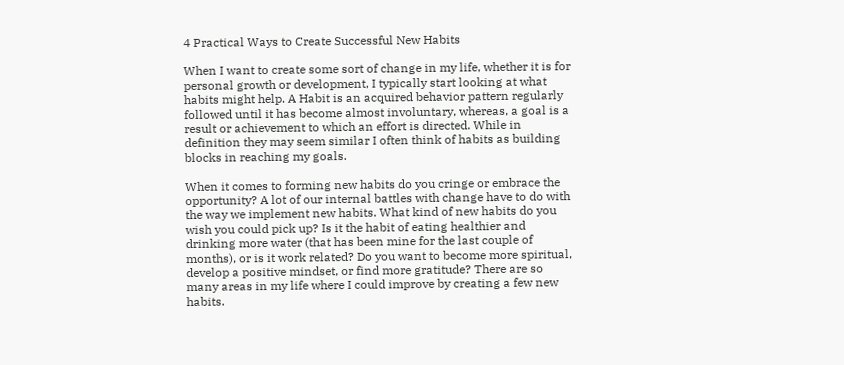4 Practical Ways to Create Successful New Habits

When I want to create some sort of change in my life, whether it is for personal growth or development, I typically start looking at what habits might help. A Habit is an acquired behavior pattern regularly followed until it has become almost involuntary, whereas, a goal is a result or achievement to which an effort is directed. While in definition they may seem similar I often think of habits as building blocks in reaching my goals.

When it comes to forming new habits do you cringe or embrace the opportunity? A lot of our internal battles with change have to do with the way we implement new habits. What kind of new habits do you wish you could pick up? Is it the habit of eating healthier and drinking more water (that has been mine for the last couple of months), or is it work related? Do you want to become more spiritual, develop a positive mindset, or find more gratitude? There are so many areas in my life where I could improve by creating a few new habits.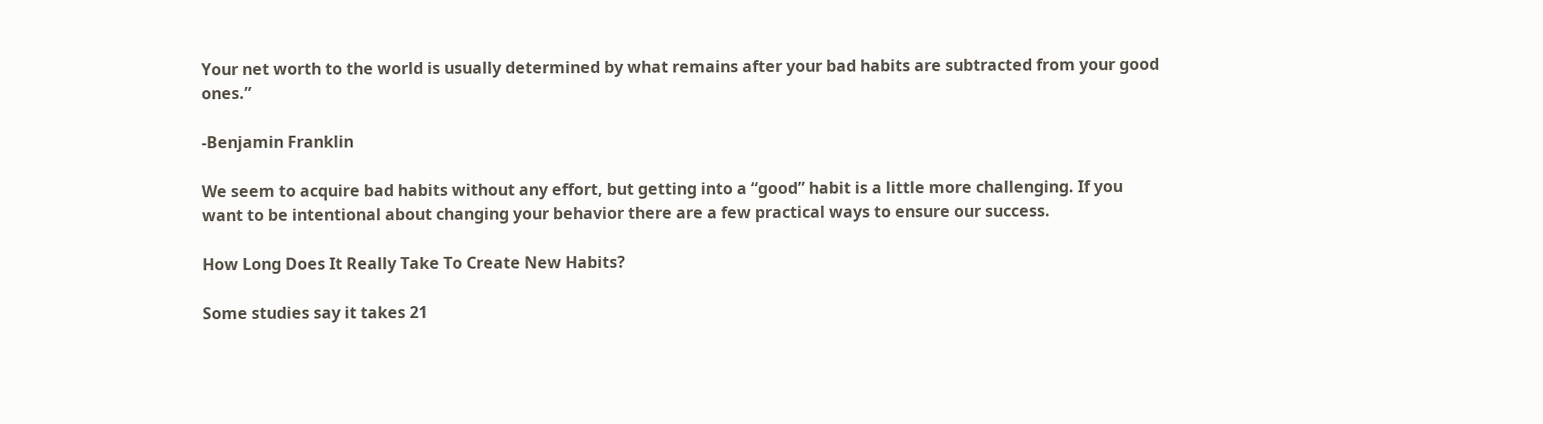Your net worth to the world is usually determined by what remains after your bad habits are subtracted from your good ones.”

-Benjamin Franklin

We seem to acquire bad habits without any effort, but getting into a “good” habit is a little more challenging. If you want to be intentional about changing your behavior there are a few practical ways to ensure our success.

How Long Does It Really Take To Create New Habits?

Some studies say it takes 21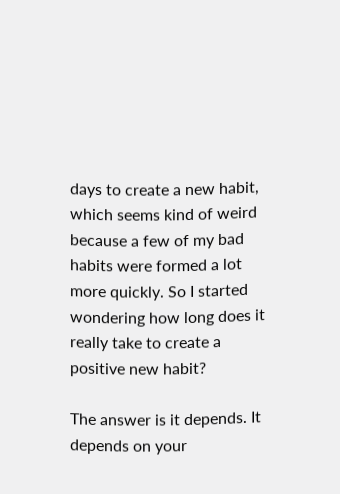days to create a new habit, which seems kind of weird because a few of my bad habits were formed a lot more quickly. So I started wondering how long does it really take to create a positive new habit?

The answer is it depends. It depends on your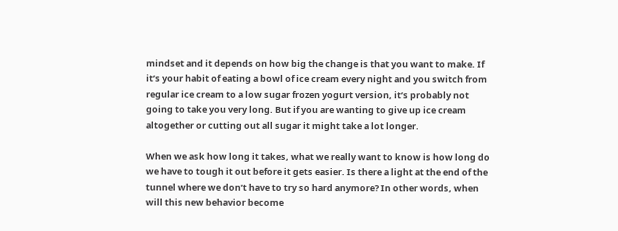mindset and it depends on how big the change is that you want to make. If it’s your habit of eating a bowl of ice cream every night and you switch from regular ice cream to a low sugar frozen yogurt version, it’s probably not going to take you very long. But if you are wanting to give up ice cream altogether or cutting out all sugar it might take a lot longer.

When we ask how long it takes, what we really want to know is how long do we have to tough it out before it gets easier. Is there a light at the end of the tunnel where we don’t have to try so hard anymore? In other words, when will this new behavior become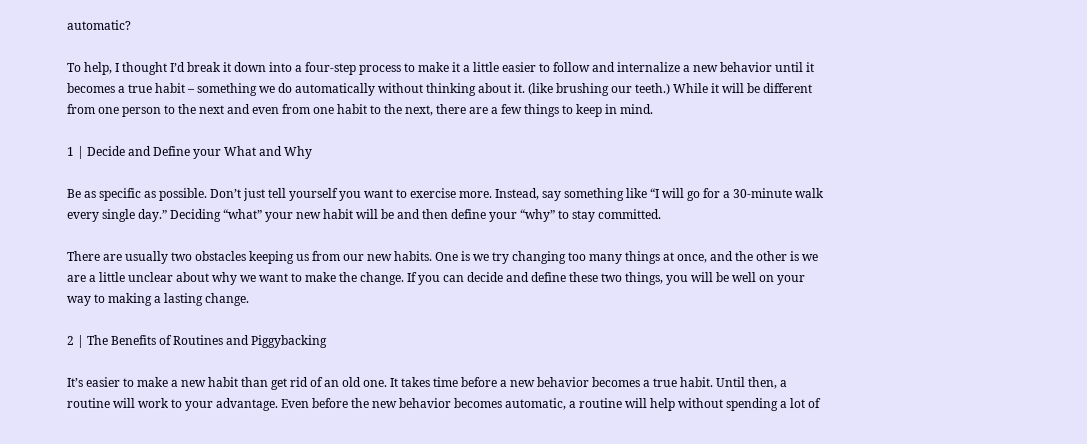automatic?

To help, I thought I’d break it down into a four-step process to make it a little easier to follow and internalize a new behavior until it becomes a true habit – something we do automatically without thinking about it. (like brushing our teeth.) While it will be different from one person to the next and even from one habit to the next, there are a few things to keep in mind.

1 | Decide and Define your What and Why

Be as specific as possible. Don’t just tell yourself you want to exercise more. Instead, say something like “I will go for a 30-minute walk every single day.” Deciding “what” your new habit will be and then define your “why” to stay committed.

There are usually two obstacles keeping us from our new habits. One is we try changing too many things at once, and the other is we are a little unclear about why we want to make the change. If you can decide and define these two things, you will be well on your way to making a lasting change.

2 | The Benefits of Routines and Piggybacking

It’s easier to make a new habit than get rid of an old one. It takes time before a new behavior becomes a true habit. Until then, a routine will work to your advantage. Even before the new behavior becomes automatic, a routine will help without spending a lot of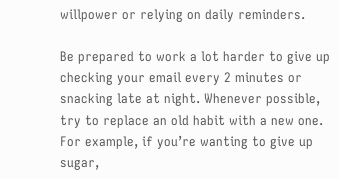willpower or relying on daily reminders.

Be prepared to work a lot harder to give up checking your email every 2 minutes or snacking late at night. Whenever possible, try to replace an old habit with a new one. For example, if you’re wanting to give up sugar,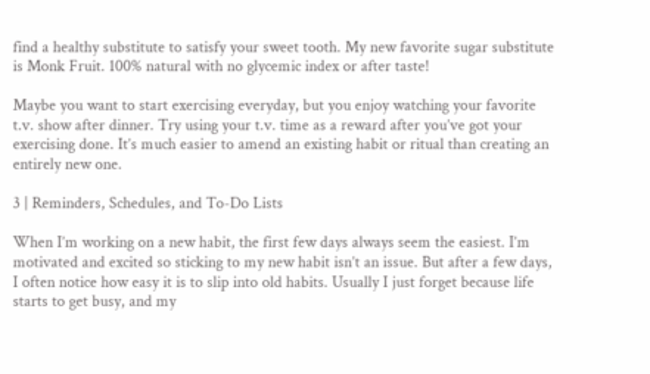find a healthy substitute to satisfy your sweet tooth. My new favorite sugar substitute is Monk Fruit. 100% natural with no glycemic index or after taste!

Maybe you want to start exercising everyday, but you enjoy watching your favorite t.v. show after dinner. Try using your t.v. time as a reward after you’ve got your exercising done. It’s much easier to amend an existing habit or ritual than creating an entirely new one.

3 | Reminders, Schedules, and To-Do Lists

When I’m working on a new habit, the first few days always seem the easiest. I’m motivated and excited so sticking to my new habit isn’t an issue. But after a few days, I often notice how easy it is to slip into old habits. Usually I just forget because life starts to get busy, and my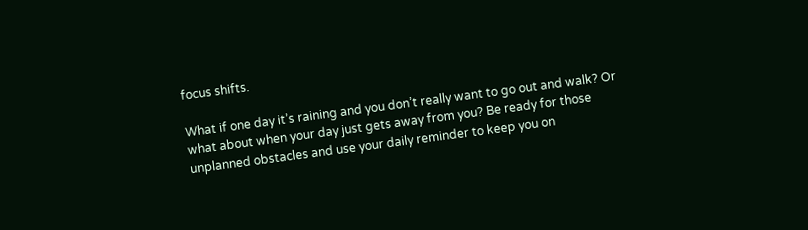focus shifts.

What if one day it’s raining and you don’t really want to go out and walk? Or what about when your day just gets away from you? Be ready for those unplanned obstacles and use your daily reminder to keep you on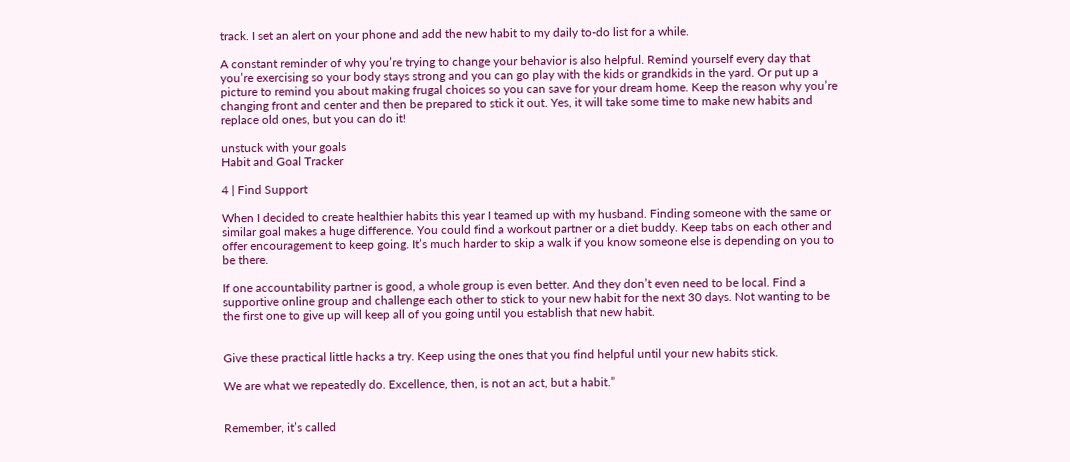track. I set an alert on your phone and add the new habit to my daily to-do list for a while.

A constant reminder of why you’re trying to change your behavior is also helpful. Remind yourself every day that you’re exercising so your body stays strong and you can go play with the kids or grandkids in the yard. Or put up a picture to remind you about making frugal choices so you can save for your dream home. Keep the reason why you’re changing front and center and then be prepared to stick it out. Yes, it will take some time to make new habits and replace old ones, but you can do it!

unstuck with your goals
Habit and Goal Tracker

4 | Find Support

When I decided to create healthier habits this year I teamed up with my husband. Finding someone with the same or similar goal makes a huge difference. You could find a workout partner or a diet buddy. Keep tabs on each other and offer encouragement to keep going. It’s much harder to skip a walk if you know someone else is depending on you to be there.

If one accountability partner is good, a whole group is even better. And they don’t even need to be local. Find a supportive online group and challenge each other to stick to your new habit for the next 30 days. Not wanting to be the first one to give up will keep all of you going until you establish that new habit.


Give these practical little hacks a try. Keep using the ones that you find helpful until your new habits stick.

We are what we repeatedly do. Excellence, then, is not an act, but a habit.”


Remember, it’s called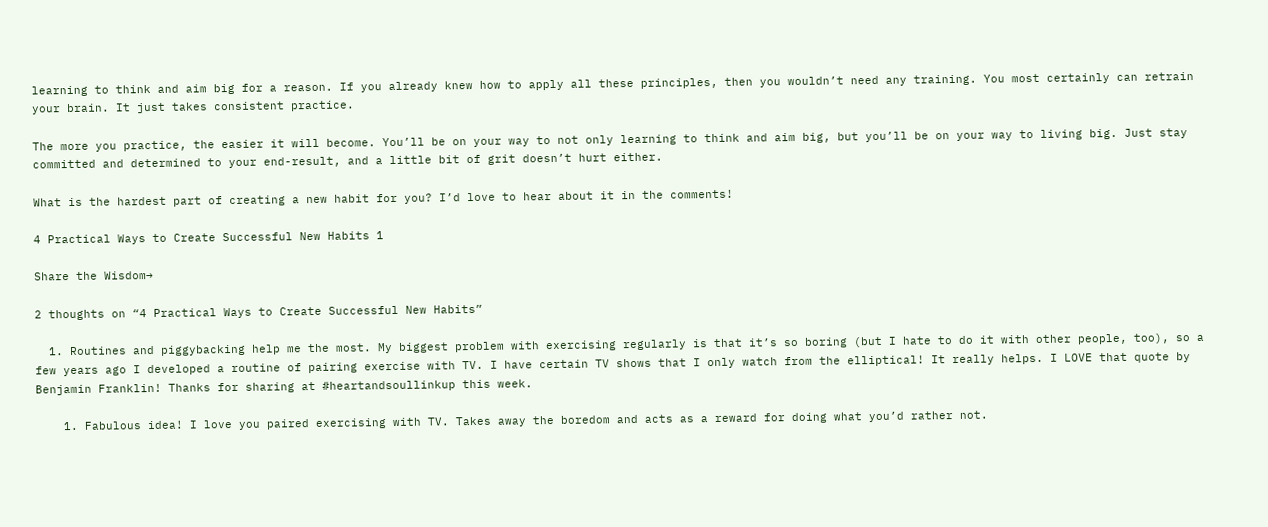learning to think and aim big for a reason. If you already knew how to apply all these principles, then you wouldn’t need any training. You most certainly can retrain your brain. It just takes consistent practice.

The more you practice, the easier it will become. You’ll be on your way to not only learning to think and aim big, but you’ll be on your way to living big. Just stay committed and determined to your end-result, and a little bit of grit doesn’t hurt either.

What is the hardest part of creating a new habit for you? I’d love to hear about it in the comments!

4 Practical Ways to Create Successful New Habits 1

Share the Wisdom→

2 thoughts on “4 Practical Ways to Create Successful New Habits”

  1. Routines and piggybacking help me the most. My biggest problem with exercising regularly is that it’s so boring (but I hate to do it with other people, too), so a few years ago I developed a routine of pairing exercise with TV. I have certain TV shows that I only watch from the elliptical! It really helps. I LOVE that quote by Benjamin Franklin! Thanks for sharing at #heartandsoullinkup this week.

    1. Fabulous idea! I love you paired exercising with TV. Takes away the boredom and acts as a reward for doing what you’d rather not.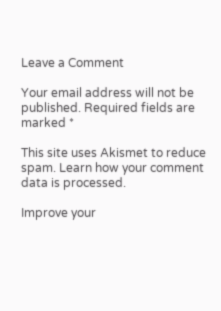Leave a Comment

Your email address will not be published. Required fields are marked *

This site uses Akismet to reduce spam. Learn how your comment data is processed.

Improve your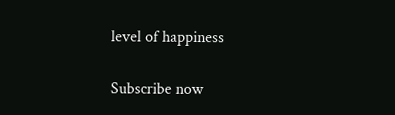level of happiness

Subscribe now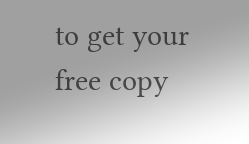to get your free copy